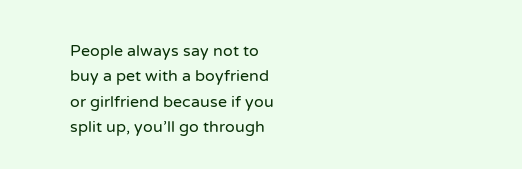People always say not to buy a pet with a boyfriend or girlfriend because if you split up, you’ll go through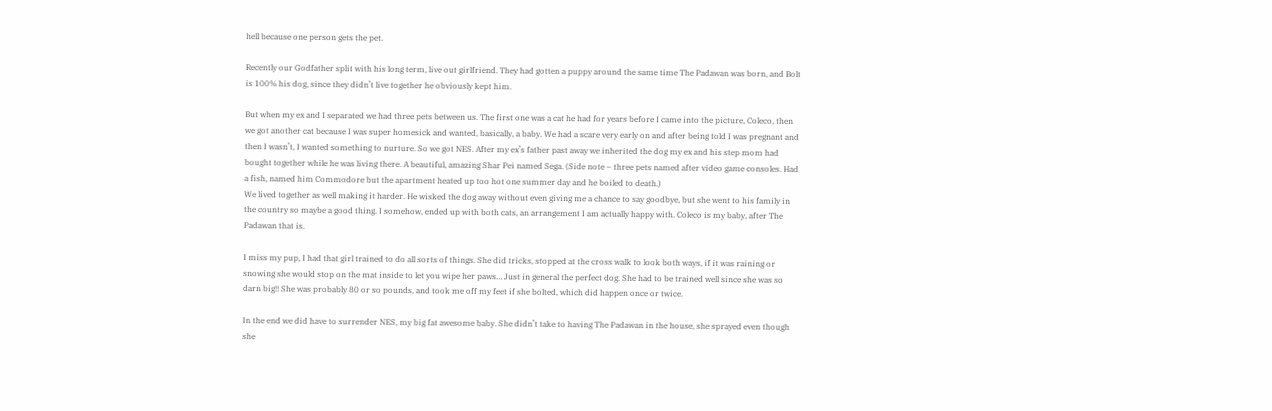hell because one person gets the pet.

Recently our Godfather split with his long term, live out girlfriend. They had gotten a puppy around the same time The Padawan was born, and Bolt is 100% his dog, since they didn’t live together he obviously kept him.

But when my ex and I separated we had three pets between us. The first one was a cat he had for years before I came into the picture, Coleco, then we got another cat because I was super homesick and wanted, basically, a baby. We had a scare very early on and after being told I was pregnant and then I wasn’t, I wanted something to nurture. So we got NES. After my ex’s father past away we inherited the dog my ex and his step mom had bought together while he was living there. A beautiful, amazing Shar Pei named Sega. (Side note – three pets named after video game consoles. Had a fish, named him Commodore but the apartment heated up too hot one summer day and he boiled to death.)
We lived together as well making it harder. He wisked the dog away without even giving me a chance to say goodbye, but she went to his family in the country so maybe a good thing. I somehow, ended up with both cats, an arrangement I am actually happy with. Coleco is my baby, after The Padawan that is.

I miss my pup, I had that girl trained to do all sorts of things. She did tricks, stopped at the cross walk to look both ways, if it was raining or snowing she would stop on the mat inside to let you wipe her paws… Just in general the perfect dog. She had to be trained well since she was so darn big!! She was probably 80 or so pounds, and took me off my feet if she bolted, which did happen once or twice.

In the end we did have to surrender NES, my big fat awesome baby. She didn’t take to having The Padawan in the house, she sprayed even though she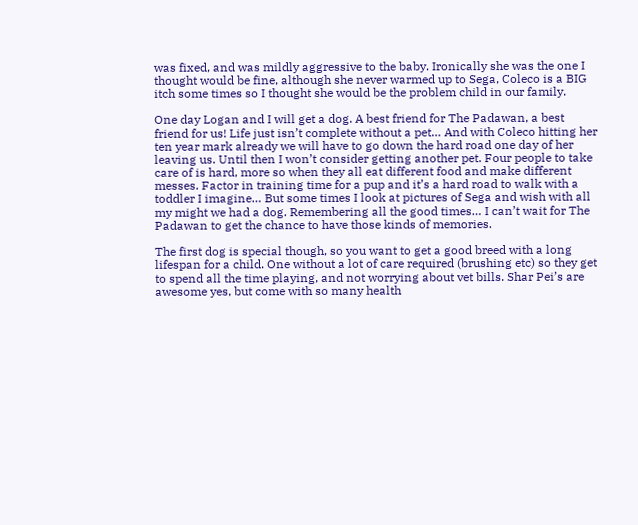was fixed, and was mildly aggressive to the baby. Ironically she was the one I thought would be fine, although she never warmed up to Sega, Coleco is a BIG itch some times so I thought she would be the problem child in our family.

One day Logan and I will get a dog. A best friend for The Padawan, a best friend for us! Life just isn’t complete without a pet… And with Coleco hitting her ten year mark already we will have to go down the hard road one day of her leaving us. Until then I won’t consider getting another pet. Four people to take care of is hard, more so when they all eat different food and make different messes. Factor in training time for a pup and it’s a hard road to walk with a toddler I imagine… But some times I look at pictures of Sega and wish with all my might we had a dog. Remembering all the good times… I can’t wait for The Padawan to get the chance to have those kinds of memories.

The first dog is special though, so you want to get a good breed with a long lifespan for a child. One without a lot of care required (brushing etc) so they get to spend all the time playing, and not worrying about vet bills. Shar Pei’s are awesome yes, but come with so many health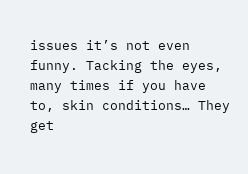issues it’s not even funny. Tacking the eyes, many times if you have to, skin conditions… They get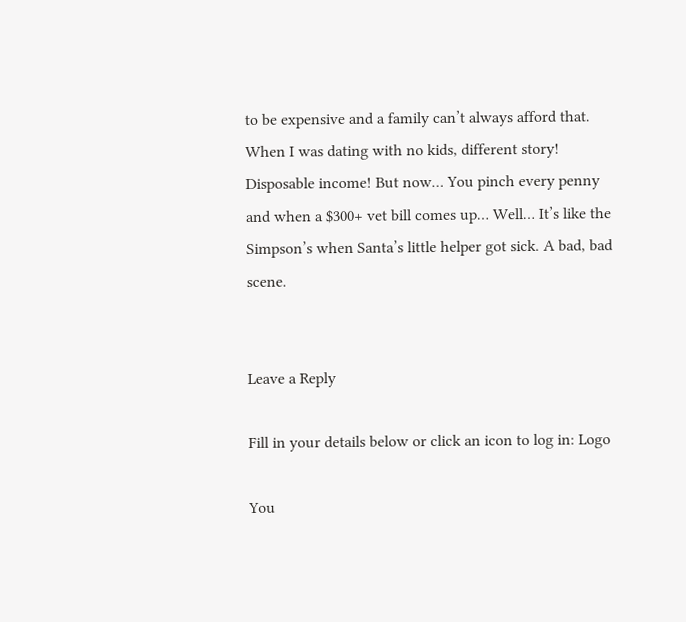to be expensive and a family can’t always afford that. When I was dating with no kids, different story! Disposable income! But now… You pinch every penny and when a $300+ vet bill comes up… Well… It’s like the Simpson’s when Santa’s little helper got sick. A bad, bad scene.


Leave a Reply

Fill in your details below or click an icon to log in: Logo

You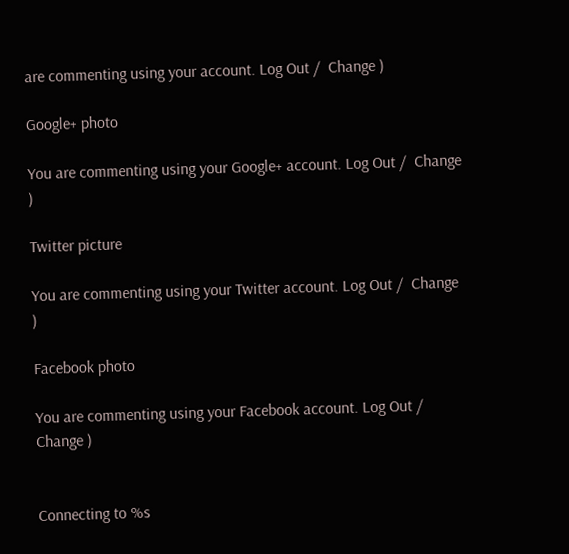are commenting using your account. Log Out /  Change )

Google+ photo

You are commenting using your Google+ account. Log Out /  Change )

Twitter picture

You are commenting using your Twitter account. Log Out /  Change )

Facebook photo

You are commenting using your Facebook account. Log Out /  Change )


Connecting to %s